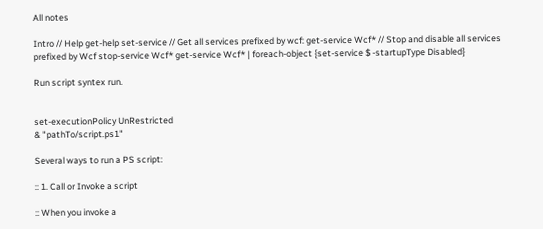All notes

Intro // Help get-help set-service // Get all services prefixed by wcf: get-service Wcf* // Stop and disable all services prefixed by Wcf stop-service Wcf* get-service Wcf* | foreach-object {set-service $ -startupType Disabled}

Run script syntex run.


set-executionPolicy UnRestricted
& "pathTo/script.ps1"

Several ways to run a PS script:

:: 1. Call or Invoke a script

:: When you invoke a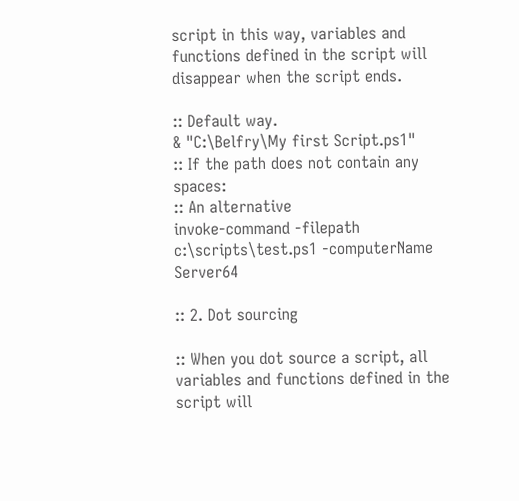script in this way, variables and functions defined in the script will disappear when the script ends.

:: Default way.
& "C:\Belfry\My first Script.ps1"
:: If the path does not contain any spaces:
:: An alternative
invoke-command -filepath c:\scripts\test.ps1 -computerName Server64

:: 2. Dot sourcing

:: When you dot source a script, all variables and functions defined in the script will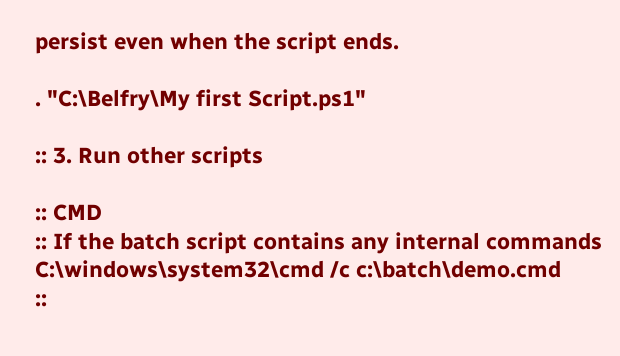persist even when the script ends.

. "C:\Belfry\My first Script.ps1"

:: 3. Run other scripts

:: CMD
:: If the batch script contains any internal commands
C:\windows\system32\cmd /c c:\batch\demo.cmd
::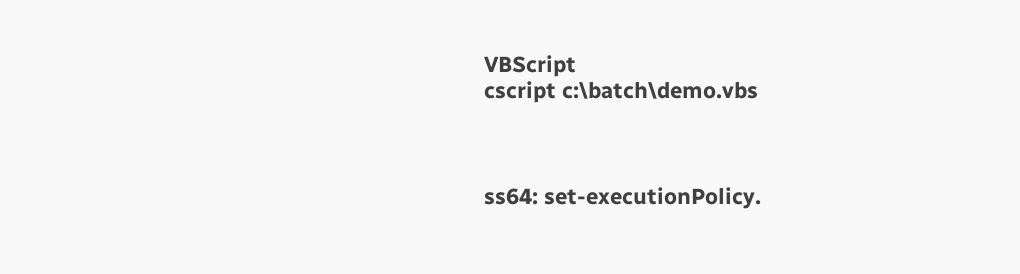VBScript
cscript c:\batch\demo.vbs



ss64: set-executionPolicy.